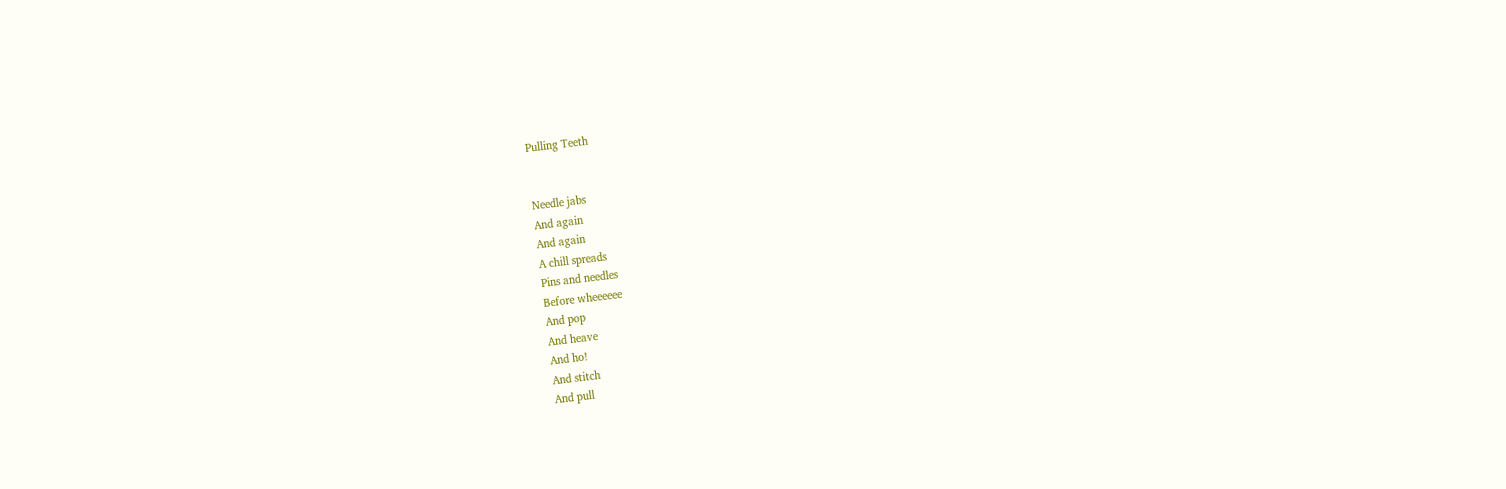Pulling Teeth


Needle jabs
And again
And again
A chill spreads
Pins and needles
Before wheeeeee
And pop
And heave
And ho!
And stitch
And pull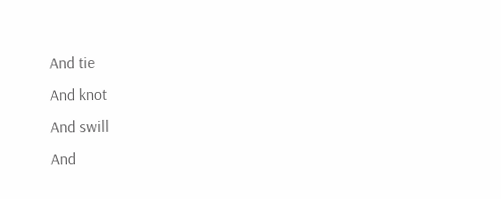And tie
And knot
And swill
And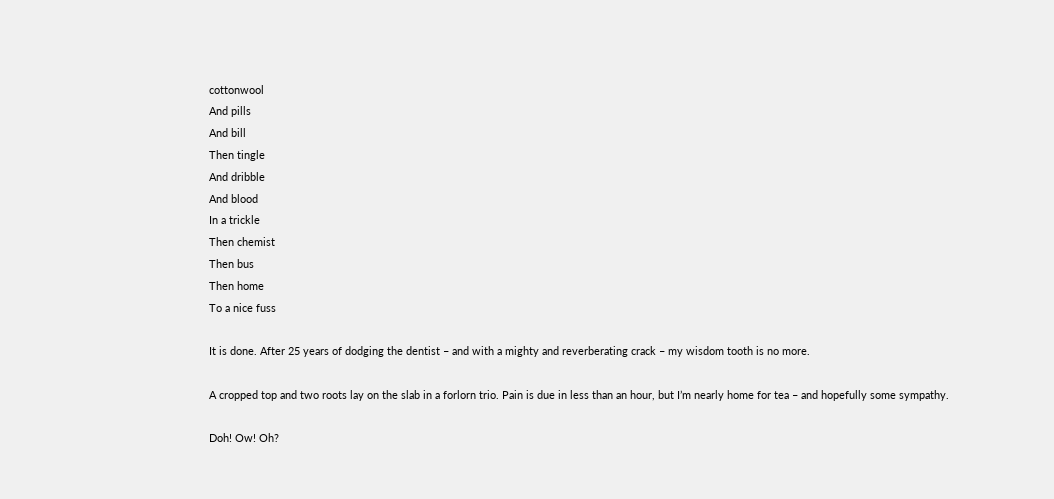cottonwool
And pills
And bill
Then tingle
And dribble
And blood
In a trickle
Then chemist
Then bus
Then home
To a nice fuss

It is done. After 25 years of dodging the dentist – and with a mighty and reverberating crack – my wisdom tooth is no more.

A cropped top and two roots lay on the slab in a forlorn trio. Pain is due in less than an hour, but I’m nearly home for tea – and hopefully some sympathy.

Doh! Ow! Oh?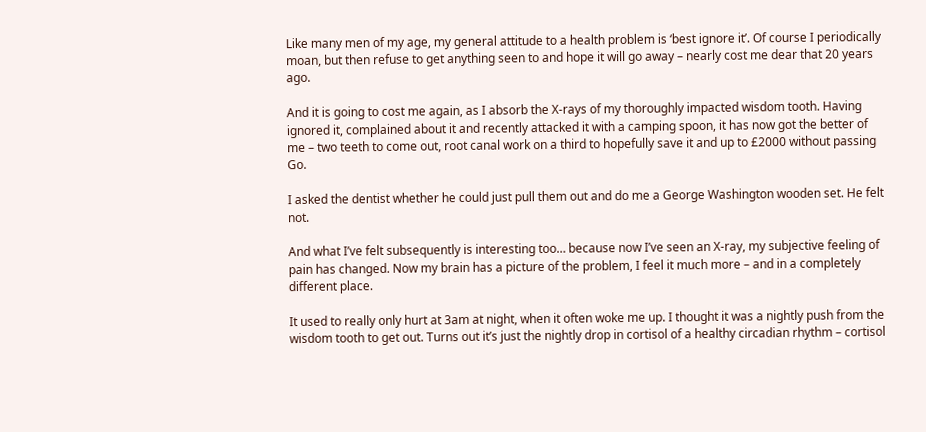Like many men of my age, my general attitude to a health problem is ‘best ignore it’. Of course I periodically moan, but then refuse to get anything seen to and hope it will go away – nearly cost me dear that 20 years ago.

And it is going to cost me again, as I absorb the X-rays of my thoroughly impacted wisdom tooth. Having ignored it, complained about it and recently attacked it with a camping spoon, it has now got the better of me – two teeth to come out, root canal work on a third to hopefully save it and up to £2000 without passing Go.

I asked the dentist whether he could just pull them out and do me a George Washington wooden set. He felt not.

And what I’ve felt subsequently is interesting too… because now I’ve seen an X-ray, my subjective feeling of pain has changed. Now my brain has a picture of the problem, I feel it much more – and in a completely different place.

It used to really only hurt at 3am at night, when it often woke me up. I thought it was a nightly push from the wisdom tooth to get out. Turns out it’s just the nightly drop in cortisol of a healthy circadian rhythm – cortisol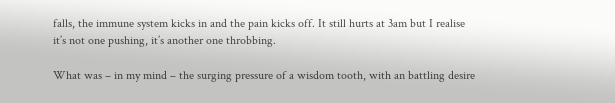falls, the immune system kicks in and the pain kicks off. It still hurts at 3am but I realise it’s not one pushing, it’s another one throbbing.

What was – in my mind – the surging pressure of a wisdom tooth, with an battling desire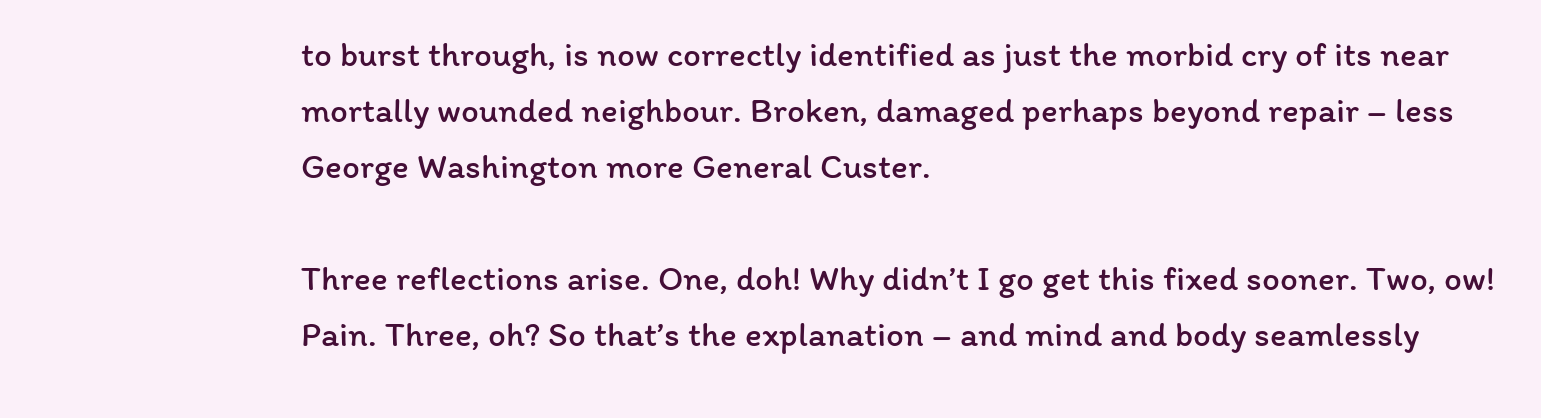to burst through, is now correctly identified as just the morbid cry of its near mortally wounded neighbour. Broken, damaged perhaps beyond repair – less George Washington more General Custer.

Three reflections arise. One, doh! Why didn’t I go get this fixed sooner. Two, ow! Pain. Three, oh? So that’s the explanation – and mind and body seamlessly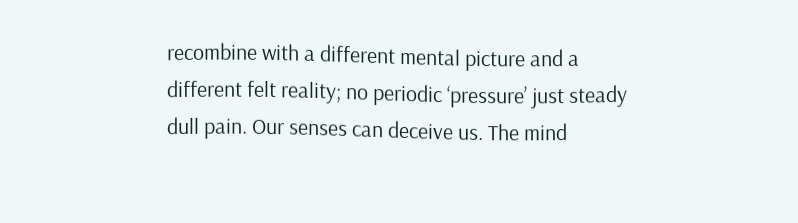recombine with a different mental picture and a different felt reality; no periodic ‘pressure’ just steady dull pain. Our senses can deceive us. The mind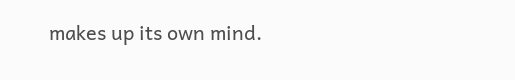makes up its own mind.